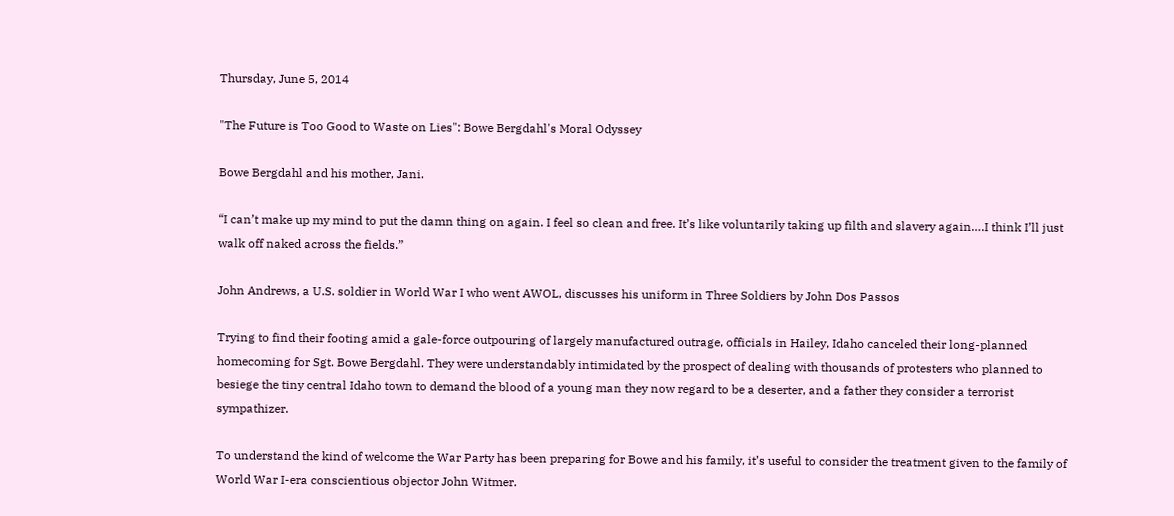Thursday, June 5, 2014

"The Future is Too Good to Waste on Lies": Bowe Bergdahl's Moral Odyssey

Bowe Bergdahl and his mother, Jani.

“I can’t make up my mind to put the damn thing on again. I feel so clean and free. It’s like voluntarily taking up filth and slavery again….I think I’ll just walk off naked across the fields.”

John Andrews, a U.S. soldier in World War I who went AWOL, discusses his uniform in Three Soldiers by John Dos Passos

Trying to find their footing amid a gale-force outpouring of largely manufactured outrage, officials in Hailey, Idaho canceled their long-planned homecoming for Sgt. Bowe Bergdahl. They were understandably intimidated by the prospect of dealing with thousands of protesters who planned to besiege the tiny central Idaho town to demand the blood of a young man they now regard to be a deserter, and a father they consider a terrorist sympathizer.

To understand the kind of welcome the War Party has been preparing for Bowe and his family, it’s useful to consider the treatment given to the family of World War I-era conscientious objector John Witmer.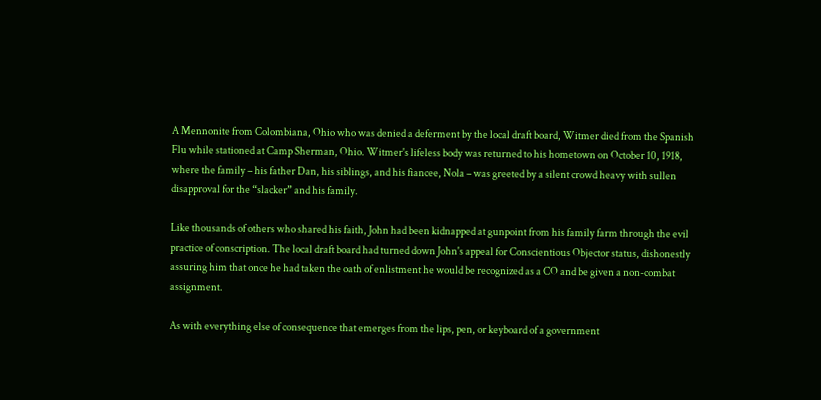A Mennonite from Colombiana, Ohio who was denied a deferment by the local draft board, Witmer died from the Spanish Flu while stationed at Camp Sherman, Ohio. Witmer's lifeless body was returned to his hometown on October 10, 1918, where the family – his father Dan, his siblings, and his fiancee, Nola – was greeted by a silent crowd heavy with sullen disapproval for the “slacker” and his family.

Like thousands of others who shared his faith, John had been kidnapped at gunpoint from his family farm through the evil practice of conscription. The local draft board had turned down John's appeal for Conscientious Objector status, dishonestly assuring him that once he had taken the oath of enlistment he would be recognized as a CO and be given a non-combat assignment.

As with everything else of consequence that emerges from the lips, pen, or keyboard of a government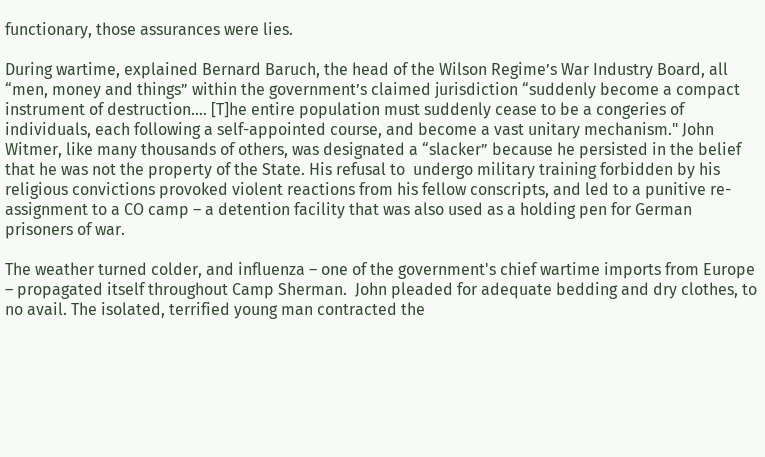functionary, those assurances were lies.

During wartime, explained Bernard Baruch, the head of the Wilson Regime’s War Industry Board, all “men, money and things” within the government’s claimed jurisdiction “suddenly become a compact instrument of destruction…. [T]he entire population must suddenly cease to be a congeries of individuals, each following a self-appointed course, and become a vast unitary mechanism." John Witmer, like many thousands of others, was designated a “slacker” because he persisted in the belief that he was not the property of the State. His refusal to  undergo military training forbidden by his religious convictions provoked violent reactions from his fellow conscripts, and led to a punitive re-assignment to a CO camp – a detention facility that was also used as a holding pen for German prisoners of war.

The weather turned colder, and influenza – one of the government's chief wartime imports from Europe – propagated itself throughout Camp Sherman.  John pleaded for adequate bedding and dry clothes, to no avail. The isolated, terrified young man contracted the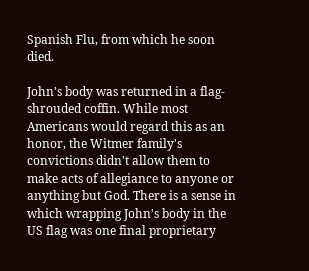Spanish Flu, from which he soon died.

John's body was returned in a flag-shrouded coffin. While most Americans would regard this as an honor, the Witmer family's convictions didn't allow them to make acts of allegiance to anyone or anything but God. There is a sense in which wrapping John's body in the US flag was one final proprietary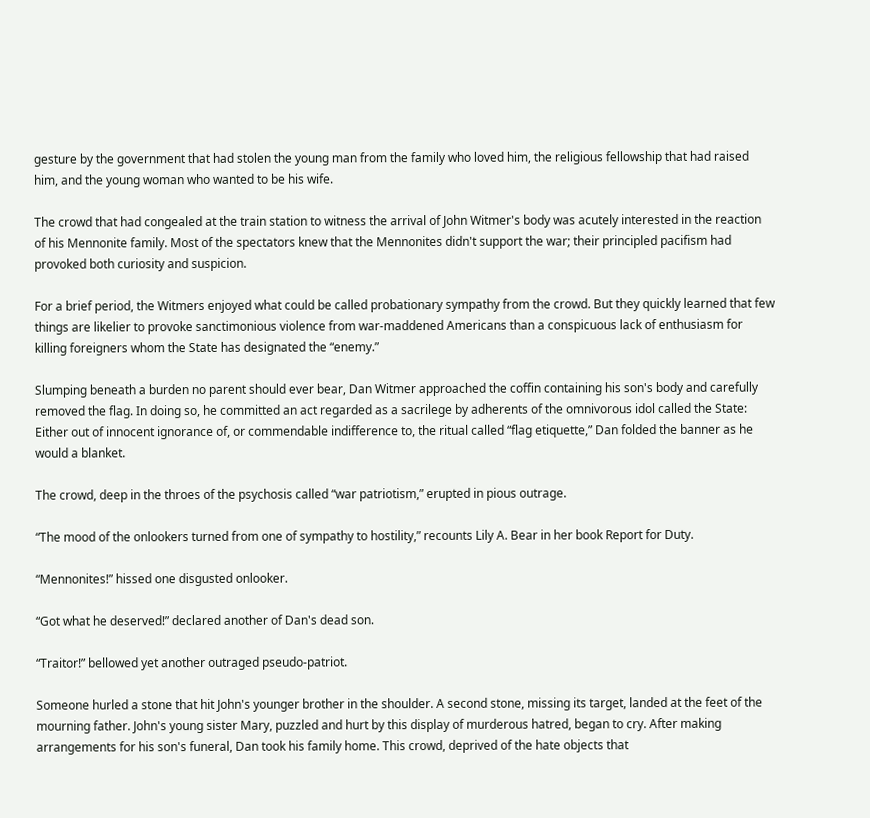gesture by the government that had stolen the young man from the family who loved him, the religious fellowship that had raised him, and the young woman who wanted to be his wife.

The crowd that had congealed at the train station to witness the arrival of John Witmer's body was acutely interested in the reaction of his Mennonite family. Most of the spectators knew that the Mennonites didn't support the war; their principled pacifism had provoked both curiosity and suspicion.

For a brief period, the Witmers enjoyed what could be called probationary sympathy from the crowd. But they quickly learned that few things are likelier to provoke sanctimonious violence from war-maddened Americans than a conspicuous lack of enthusiasm for killing foreigners whom the State has designated the “enemy.”

Slumping beneath a burden no parent should ever bear, Dan Witmer approached the coffin containing his son's body and carefully removed the flag. In doing so, he committed an act regarded as a sacrilege by adherents of the omnivorous idol called the State: Either out of innocent ignorance of, or commendable indifference to, the ritual called “flag etiquette,” Dan folded the banner as he would a blanket.

The crowd, deep in the throes of the psychosis called “war patriotism,” erupted in pious outrage.

“The mood of the onlookers turned from one of sympathy to hostility,” recounts Lily A. Bear in her book Report for Duty.

“Mennonites!” hissed one disgusted onlooker.

“Got what he deserved!” declared another of Dan's dead son.

“Traitor!” bellowed yet another outraged pseudo-patriot.

Someone hurled a stone that hit John's younger brother in the shoulder. A second stone, missing its target, landed at the feet of the mourning father. John's young sister Mary, puzzled and hurt by this display of murderous hatred, began to cry. After making arrangements for his son's funeral, Dan took his family home. This crowd, deprived of the hate objects that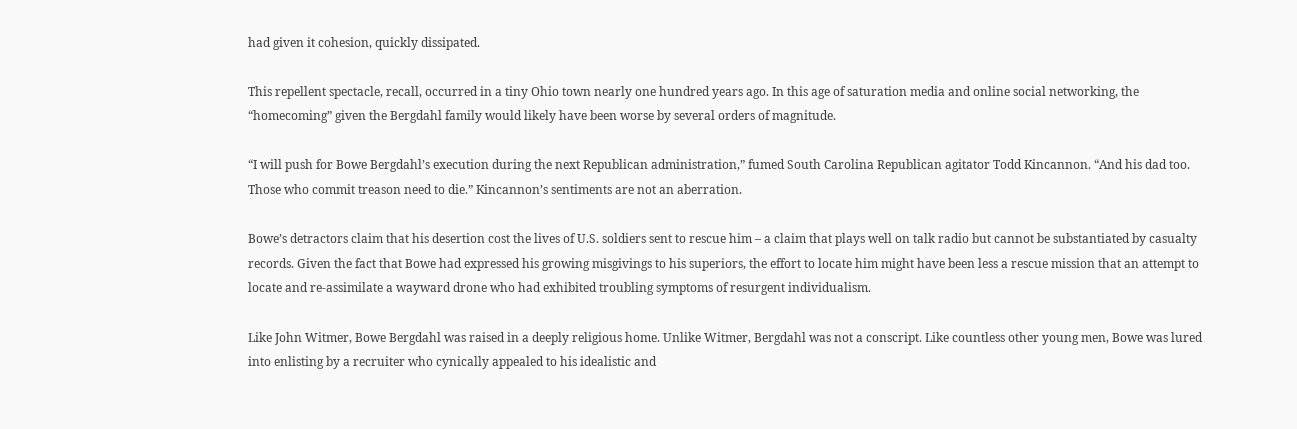had given it cohesion, quickly dissipated.

This repellent spectacle, recall, occurred in a tiny Ohio town nearly one hundred years ago. In this age of saturation media and online social networking, the “homecoming” given the Bergdahl family would likely have been worse by several orders of magnitude.

“I will push for Bowe Bergdahl’s execution during the next Republican administration,” fumed South Carolina Republican agitator Todd Kincannon. “And his dad too. Those who commit treason need to die.” Kincannon’s sentiments are not an aberration.

Bowe’s detractors claim that his desertion cost the lives of U.S. soldiers sent to rescue him – a claim that plays well on talk radio but cannot be substantiated by casualty records. Given the fact that Bowe had expressed his growing misgivings to his superiors, the effort to locate him might have been less a rescue mission that an attempt to locate and re-assimilate a wayward drone who had exhibited troubling symptoms of resurgent individualism.

Like John Witmer, Bowe Bergdahl was raised in a deeply religious home. Unlike Witmer, Bergdahl was not a conscript. Like countless other young men, Bowe was lured into enlisting by a recruiter who cynically appealed to his idealistic and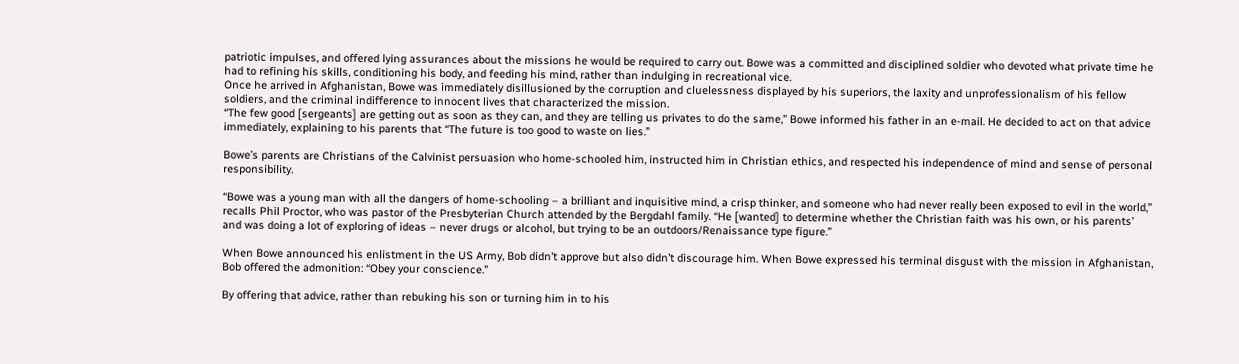patriotic impulses, and offered lying assurances about the missions he would be required to carry out. Bowe was a committed and disciplined soldier who devoted what private time he had to refining his skills, conditioning his body, and feeding his mind, rather than indulging in recreational vice.
Once he arrived in Afghanistan, Bowe was immediately disillusioned by the corruption and cluelessness displayed by his superiors, the laxity and unprofessionalism of his fellow soldiers, and the criminal indifference to innocent lives that characterized the mission.
“The few good [sergeants] are getting out as soon as they can, and they are telling us privates to do the same,” Bowe informed his father in an e-mail. He decided to act on that advice immediately, explaining to his parents that “The future is too good to waste on lies.”

Bowe’s parents are Christians of the Calvinist persuasion who home-schooled him, instructed him in Christian ethics, and respected his independence of mind and sense of personal responsibility.

“Bowe was a young man with all the dangers of home-schooling – a brilliant and inquisitive mind, a crisp thinker, and someone who had never really been exposed to evil in the world,” recalls Phil Proctor, who was pastor of the Presbyterian Church attended by the Bergdahl family. “He [wanted] to determine whether the Christian faith was his own, or his parents’ and was doing a lot of exploring of ideas – never drugs or alcohol, but trying to be an outdoors/Renaissance type figure.”

When Bowe announced his enlistment in the US Army, Bob didn’t approve but also didn’t discourage him. When Bowe expressed his terminal disgust with the mission in Afghanistan, Bob offered the admonition: “Obey your conscience.”

By offering that advice, rather than rebuking his son or turning him in to his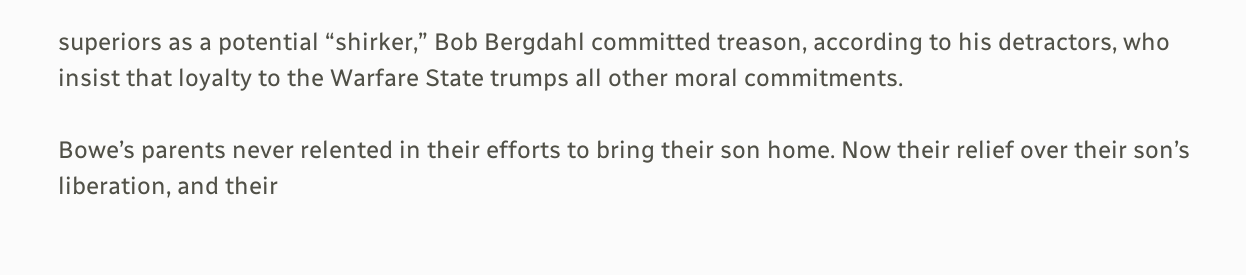superiors as a potential “shirker,” Bob Bergdahl committed treason, according to his detractors, who insist that loyalty to the Warfare State trumps all other moral commitments.

Bowe’s parents never relented in their efforts to bring their son home. Now their relief over their son’s liberation, and their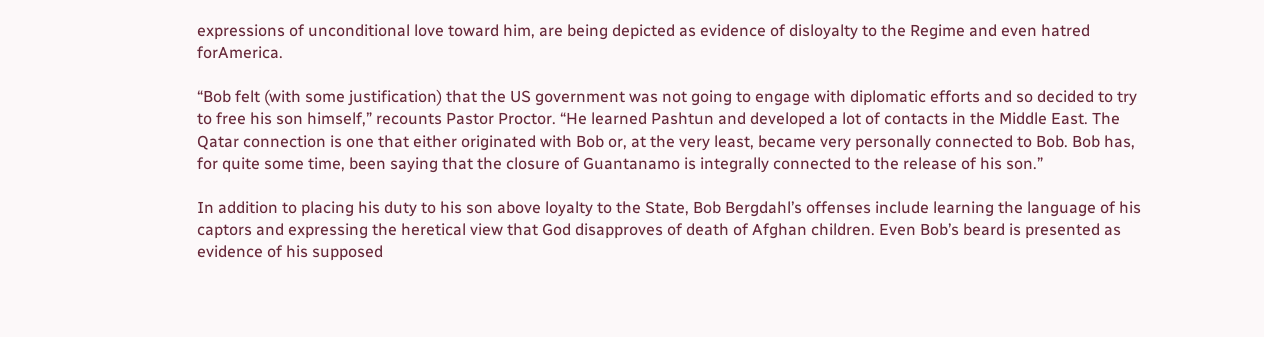expressions of unconditional love toward him, are being depicted as evidence of disloyalty to the Regime and even hatred forAmerica.

“Bob felt (with some justification) that the US government was not going to engage with diplomatic efforts and so decided to try to free his son himself,” recounts Pastor Proctor. “He learned Pashtun and developed a lot of contacts in the Middle East. The Qatar connection is one that either originated with Bob or, at the very least, became very personally connected to Bob. Bob has, for quite some time, been saying that the closure of Guantanamo is integrally connected to the release of his son.”

In addition to placing his duty to his son above loyalty to the State, Bob Bergdahl’s offenses include learning the language of his captors and expressing the heretical view that God disapproves of death of Afghan children. Even Bob’s beard is presented as evidence of his supposed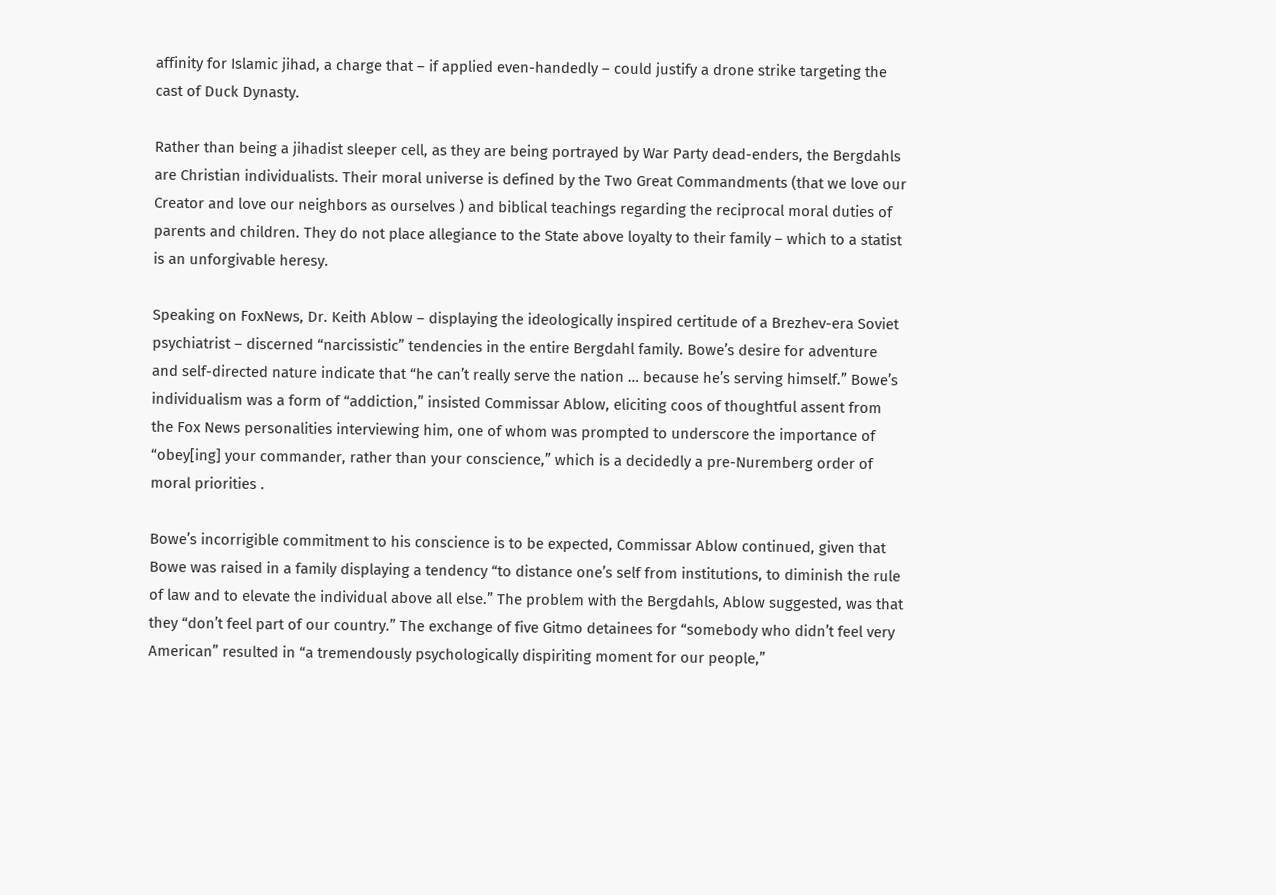affinity for Islamic jihad, a charge that – if applied even-handedly – could justify a drone strike targeting the cast of Duck Dynasty.

Rather than being a jihadist sleeper cell, as they are being portrayed by War Party dead-enders, the Bergdahls are Christian individualists. Their moral universe is defined by the Two Great Commandments (that we love our Creator and love our neighbors as ourselves ) and biblical teachings regarding the reciprocal moral duties of parents and children. They do not place allegiance to the State above loyalty to their family – which to a statist is an unforgivable heresy.

Speaking on FoxNews, Dr. Keith Ablow – displaying the ideologically inspired certitude of a Brezhev-era Soviet psychiatrist – discerned “narcissistic” tendencies in the entire Bergdahl family. Bowe’s desire for adventure and self-directed nature indicate that “he can’t really serve the nation … because he’s serving himself.” Bowe’s individualism was a form of “addiction,” insisted Commissar Ablow, eliciting coos of thoughtful assent from the Fox News personalities interviewing him, one of whom was prompted to underscore the importance of “obey[ing] your commander, rather than your conscience,” which is a decidedly a pre-Nuremberg order of moral priorities .

Bowe’s incorrigible commitment to his conscience is to be expected, Commissar Ablow continued, given that Bowe was raised in a family displaying a tendency “to distance one’s self from institutions, to diminish the rule of law and to elevate the individual above all else.” The problem with the Bergdahls, Ablow suggested, was that they “don’t feel part of our country.” The exchange of five Gitmo detainees for “somebody who didn’t feel very American” resulted in “a tremendously psychologically dispiriting moment for our people,”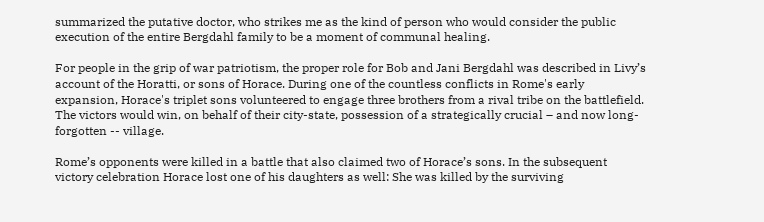summarized the putative doctor, who strikes me as the kind of person who would consider the public execution of the entire Bergdahl family to be a moment of communal healing.

For people in the grip of war patriotism, the proper role for Bob and Jani Bergdahl was described in Livy’s account of the Horatti, or sons of Horace. During one of the countless conflicts in Rome's early expansion, Horace's triplet sons volunteered to engage three brothers from a rival tribe on the battlefield. The victors would win, on behalf of their city-state, possession of a strategically crucial – and now long-forgotten -- village.

Rome’s opponents were killed in a battle that also claimed two of Horace’s sons. In the subsequent victory celebration Horace lost one of his daughters as well: She was killed by the surviving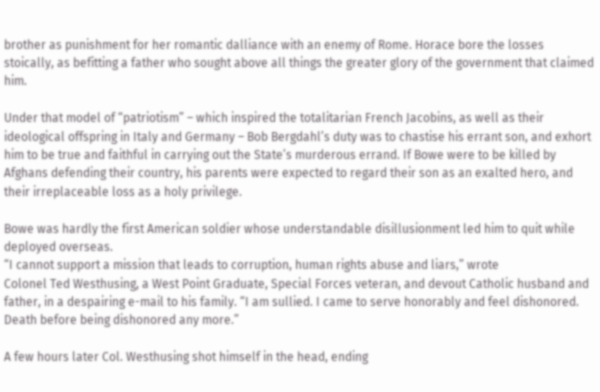brother as punishment for her romantic dalliance with an enemy of Rome. Horace bore the losses stoically, as befitting a father who sought above all things the greater glory of the government that claimed him.

Under that model of “patriotism” – which inspired the totalitarian French Jacobins, as well as their ideological offspring in Italy and Germany – Bob Bergdahl’s duty was to chastise his errant son, and exhort him to be true and faithful in carrying out the State’s murderous errand. If Bowe were to be killed by Afghans defending their country, his parents were expected to regard their son as an exalted hero, and their irreplaceable loss as a holy privilege.

Bowe was hardly the first American soldier whose understandable disillusionment led him to quit while deployed overseas.
“I cannot support a mission that leads to corruption, human rights abuse and liars,” wrote
Colonel Ted Westhusing, a West Point Graduate, Special Forces veteran, and devout Catholic husband and father, in a despairing e-mail to his family. “I am sullied. I came to serve honorably and feel dishonored. Death before being dishonored any more.”

A few hours later Col. Westhusing shot himself in the head, ending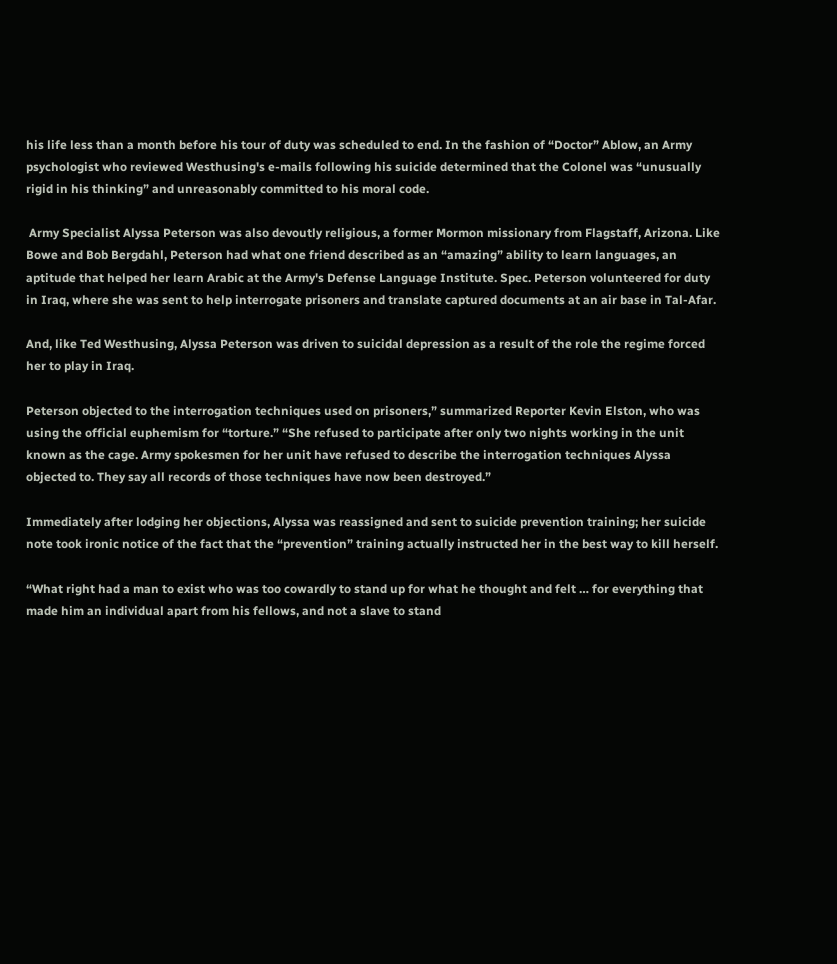his life less than a month before his tour of duty was scheduled to end. In the fashion of “Doctor” Ablow, an Army psychologist who reviewed Westhusing's e-mails following his suicide determined that the Colonel was “unusually rigid in his thinking” and unreasonably committed to his moral code.

 Army Specialist Alyssa Peterson was also devoutly religious, a former Mormon missionary from Flagstaff, Arizona. Like Bowe and Bob Bergdahl, Peterson had what one friend described as an “amazing” ability to learn languages, an aptitude that helped her learn Arabic at the Army's Defense Language Institute. Spec. Peterson volunteered for duty in Iraq, where she was sent to help interrogate prisoners and translate captured documents at an air base in Tal-Afar.

And, like Ted Westhusing, Alyssa Peterson was driven to suicidal depression as a result of the role the regime forced her to play in Iraq.

Peterson objected to the interrogation techniques used on prisoners,” summarized Reporter Kevin Elston, who was using the official euphemism for “torture.” “She refused to participate after only two nights working in the unit known as the cage. Army spokesmen for her unit have refused to describe the interrogation techniques Alyssa objected to. They say all records of those techniques have now been destroyed.”

Immediately after lodging her objections, Alyssa was reassigned and sent to suicide prevention training; her suicide note took ironic notice of the fact that the “prevention” training actually instructed her in the best way to kill herself.

“What right had a man to exist who was too cowardly to stand up for what he thought and felt … for everything that made him an individual apart from his fellows, and not a slave to stand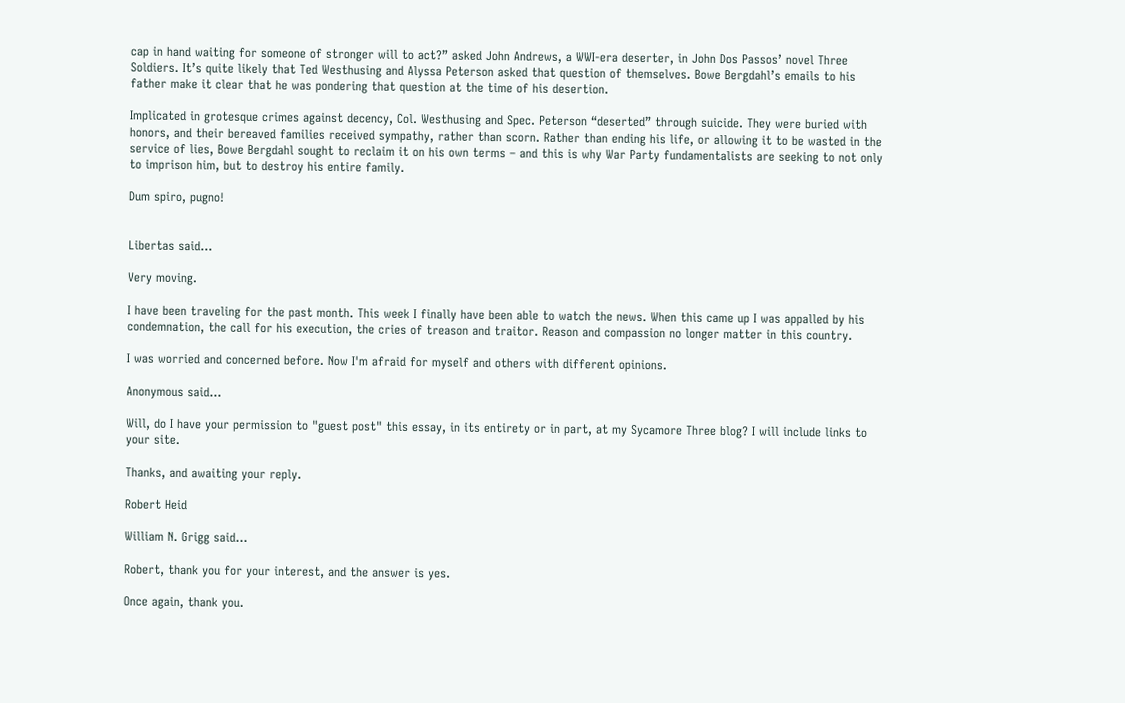cap in hand waiting for someone of stronger will to act?” asked John Andrews, a WWI-era deserter, in John Dos Passos’ novel Three Soldiers. It’s quite likely that Ted Westhusing and Alyssa Peterson asked that question of themselves. Bowe Bergdahl’s emails to his father make it clear that he was pondering that question at the time of his desertion.

Implicated in grotesque crimes against decency, Col. Westhusing and Spec. Peterson “deserted” through suicide. They were buried with honors, and their bereaved families received sympathy, rather than scorn. Rather than ending his life, or allowing it to be wasted in the service of lies, Bowe Bergdahl sought to reclaim it on his own terms – and this is why War Party fundamentalists are seeking to not only to imprison him, but to destroy his entire family.

Dum spiro, pugno!


Libertas said...

Very moving.

I have been traveling for the past month. This week I finally have been able to watch the news. When this came up I was appalled by his condemnation, the call for his execution, the cries of treason and traitor. Reason and compassion no longer matter in this country.

I was worried and concerned before. Now I'm afraid for myself and others with different opinions.

Anonymous said...

Will, do I have your permission to "guest post" this essay, in its entirety or in part, at my Sycamore Three blog? I will include links to your site.

Thanks, and awaiting your reply.

Robert Heid

William N. Grigg said...

Robert, thank you for your interest, and the answer is yes.

Once again, thank you.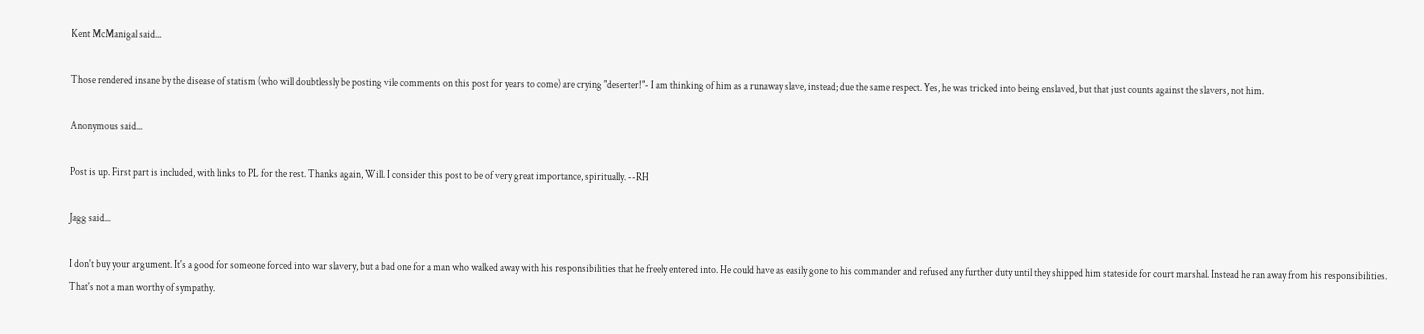Kent McManigal said...

Those rendered insane by the disease of statism (who will doubtlessly be posting vile comments on this post for years to come) are crying "deserter!"- I am thinking of him as a runaway slave, instead; due the same respect. Yes, he was tricked into being enslaved, but that just counts against the slavers, not him.

Anonymous said...

Post is up. First part is included, with links to PL for the rest. Thanks again, Will. I consider this post to be of very great importance, spiritually. --RH

Jagg said...

I don't buy your argument. It's a good for someone forced into war slavery, but a bad one for a man who walked away with his responsibilities that he freely entered into. He could have as easily gone to his commander and refused any further duty until they shipped him stateside for court marshal. Instead he ran away from his responsibilities. That's not a man worthy of sympathy.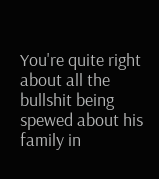You're quite right about all the bullshit being spewed about his family in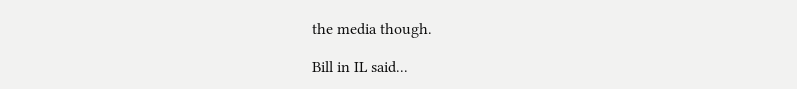the media though.

Bill in IL said...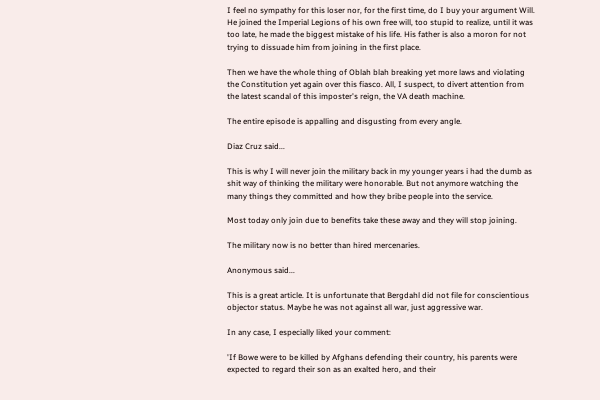I feel no sympathy for this loser nor, for the first time, do I buy your argument Will. He joined the Imperial Legions of his own free will, too stupid to realize, until it was too late, he made the biggest mistake of his life. His father is also a moron for not trying to dissuade him from joining in the first place.

Then we have the whole thing of Oblah blah breaking yet more laws and violating the Constitution yet again over this fiasco. All, I suspect, to divert attention from the latest scandal of this imposter's reign, the VA death machine.

The entire episode is appalling and disgusting from every angle.

Diaz Cruz said...

This is why I will never join the military back in my younger years i had the dumb as shit way of thinking the military were honorable. But not anymore watching the many things they committed and how they bribe people into the service.

Most today only join due to benefits take these away and they will stop joining.

The military now is no better than hired mercenaries.

Anonymous said...

This is a great article. It is unfortunate that Bergdahl did not file for conscientious objector status. Maybe he was not against all war, just aggressive war.

In any case, I especially liked your comment:

'If Bowe were to be killed by Afghans defending their country, his parents were expected to regard their son as an exalted hero, and their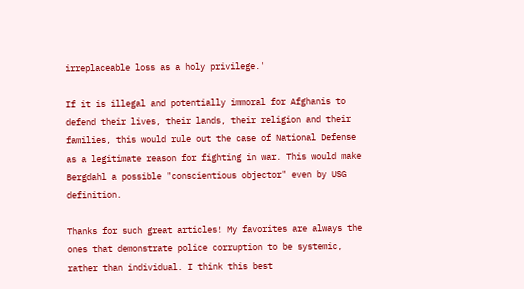irreplaceable loss as a holy privilege.'

If it is illegal and potentially immoral for Afghanis to defend their lives, their lands, their religion and their families, this would rule out the case of National Defense as a legitimate reason for fighting in war. This would make Bergdahl a possible "conscientious objector" even by USG definition.

Thanks for such great articles! My favorites are always the ones that demonstrate police corruption to be systemic, rather than individual. I think this best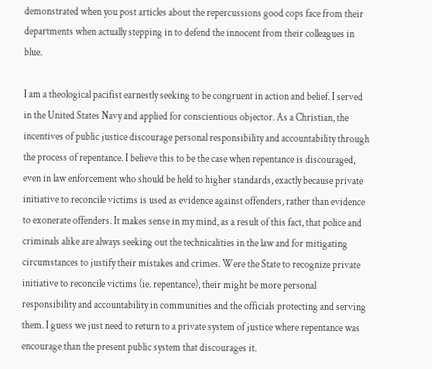demonstrated when you post articles about the repercussions good cops face from their departments when actually stepping in to defend the innocent from their colleagues in blue.

I am a theological pacifist earnestly seeking to be congruent in action and belief. I served in the United States Navy and applied for conscientious objector. As a Christian, the incentives of public justice discourage personal responsibility and accountability through the process of repentance. I believe this to be the case when repentance is discouraged, even in law enforcement who should be held to higher standards, exactly because private initiative to reconcile victims is used as evidence against offenders, rather than evidence to exonerate offenders. It makes sense in my mind, as a result of this fact, that police and criminals alike are always seeking out the technicalities in the law and for mitigating circumstances to justify their mistakes and crimes. Were the State to recognize private initiative to reconcile victims (ie. repentance), their might be more personal responsibility and accountability in communities and the officials protecting and serving them. I guess we just need to return to a private system of justice where repentance was encourage than the present public system that discourages it.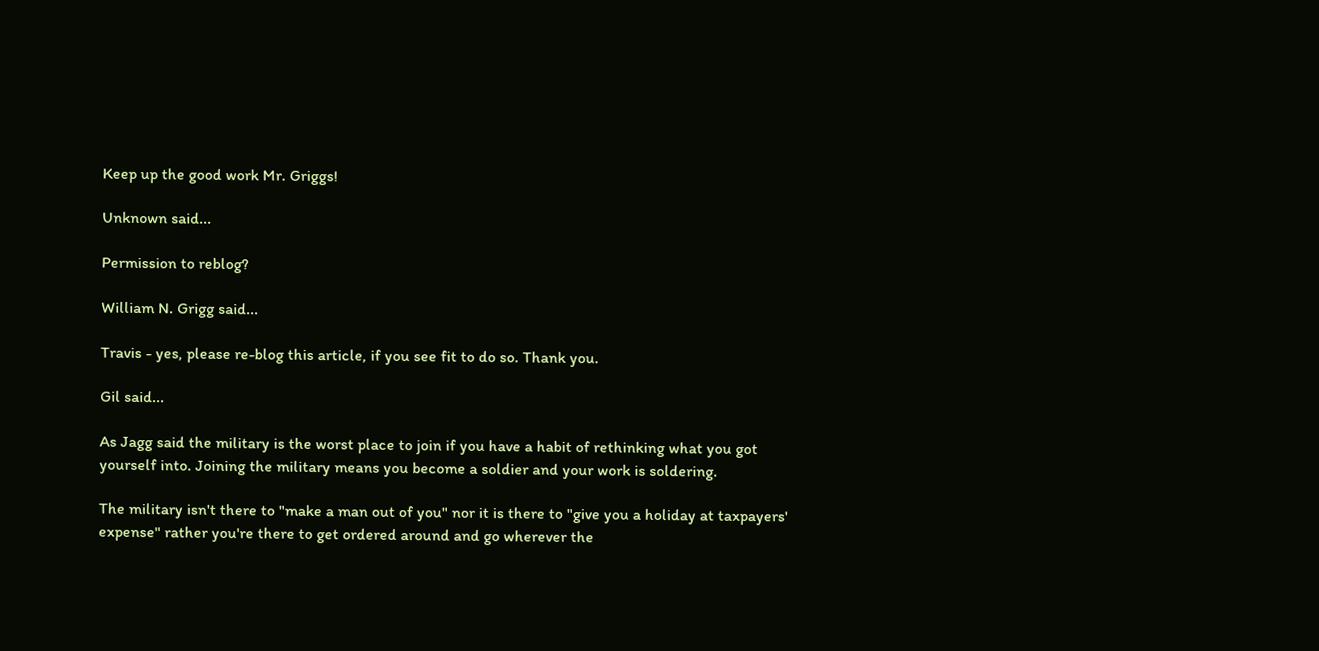Keep up the good work Mr. Griggs!

Unknown said...

Permission to reblog?

William N. Grigg said...

Travis - yes, please re-blog this article, if you see fit to do so. Thank you.

Gil said...

As Jagg said the military is the worst place to join if you have a habit of rethinking what you got yourself into. Joining the military means you become a soldier and your work is soldering.

The military isn't there to "make a man out of you" nor it is there to "give you a holiday at taxpayers' expense" rather you're there to get ordered around and go wherever the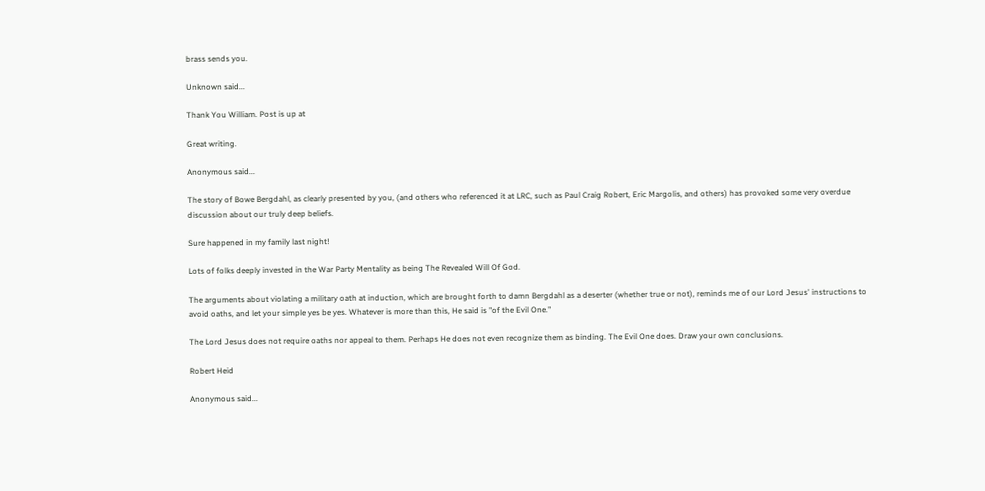brass sends you.

Unknown said...

Thank You William. Post is up at

Great writing.

Anonymous said...

The story of Bowe Bergdahl, as clearly presented by you, (and others who referenced it at LRC, such as Paul Craig Robert, Eric Margolis, and others) has provoked some very overdue discussion about our truly deep beliefs.

Sure happened in my family last night!

Lots of folks deeply invested in the War Party Mentality as being The Revealed Will Of God.

The arguments about violating a military oath at induction, which are brought forth to damn Bergdahl as a deserter (whether true or not), reminds me of our Lord Jesus' instructions to avoid oaths, and let your simple yes be yes. Whatever is more than this, He said is "of the Evil One."

The Lord Jesus does not require oaths nor appeal to them. Perhaps He does not even recognize them as binding. The Evil One does. Draw your own conclusions.

Robert Heid

Anonymous said...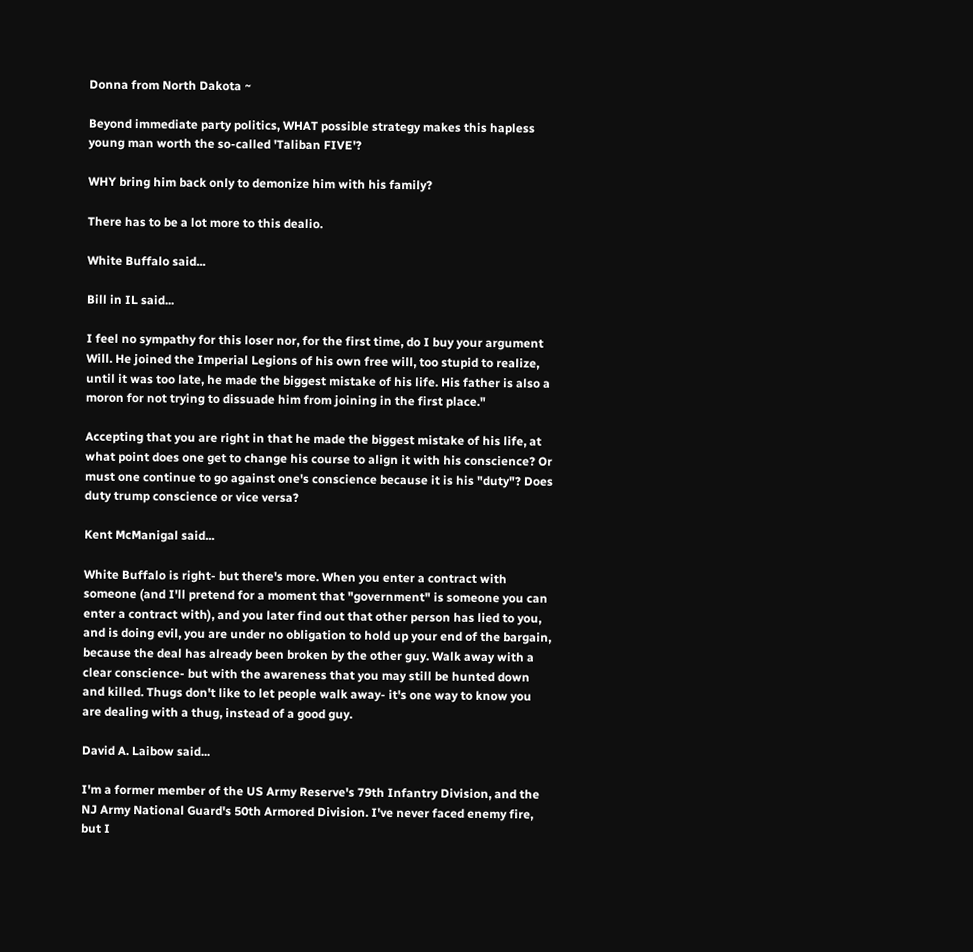Donna from North Dakota ~

Beyond immediate party politics, WHAT possible strategy makes this hapless young man worth the so-called 'Taliban FIVE'?

WHY bring him back only to demonize him with his family?

There has to be a lot more to this dealio.

White Buffalo said...

Bill in IL said...

I feel no sympathy for this loser nor, for the first time, do I buy your argument Will. He joined the Imperial Legions of his own free will, too stupid to realize, until it was too late, he made the biggest mistake of his life. His father is also a moron for not trying to dissuade him from joining in the first place."

Accepting that you are right in that he made the biggest mistake of his life, at what point does one get to change his course to align it with his conscience? Or must one continue to go against one's conscience because it is his "duty"? Does duty trump conscience or vice versa?

Kent McManigal said...

White Buffalo is right- but there's more. When you enter a contract with someone (and I'll pretend for a moment that "government" is someone you can enter a contract with), and you later find out that other person has lied to you, and is doing evil, you are under no obligation to hold up your end of the bargain, because the deal has already been broken by the other guy. Walk away with a clear conscience- but with the awareness that you may still be hunted down and killed. Thugs don't like to let people walk away- it's one way to know you are dealing with a thug, instead of a good guy.

David A. Laibow said...

I'm a former member of the US Army Reserve's 79th Infantry Division, and the NJ Army National Guard's 50th Armored Division. I've never faced enemy fire, but I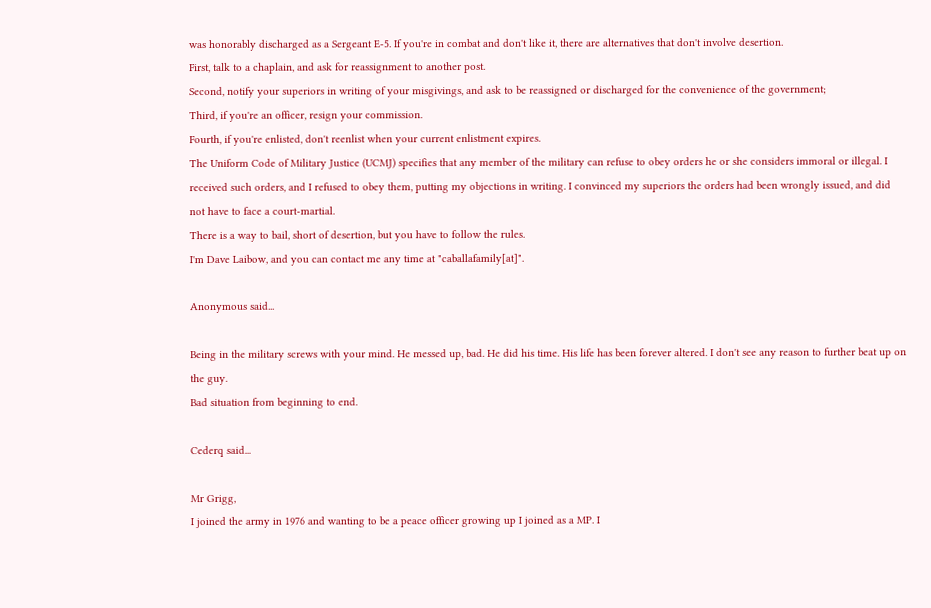was honorably discharged as a Sergeant E-5. If you're in combat and don't like it, there are alternatives that don't involve desertion.
First, talk to a chaplain, and ask for reassignment to another post.
Second, notify your superiors in writing of your misgivings, and ask to be reassigned or discharged for the convenience of the government;
Third, if you're an officer, resign your commission.
Fourth, if you're enlisted, don't reenlist when your current enlistment expires.
The Uniform Code of Military Justice (UCMJ) specifies that any member of the military can refuse to obey orders he or she considers immoral or illegal. I received such orders, and I refused to obey them, putting my objections in writing. I convinced my superiors the orders had been wrongly issued, and did not have to face a court-martial.
There is a way to bail, short of desertion, but you have to follow the rules.
I'm Dave Laibow, and you can contact me any time at "caballafamily[at]".

Anonymous said...

Being in the military screws with your mind. He messed up, bad. He did his time. His life has been forever altered. I don't see any reason to further beat up on the guy.
Bad situation from beginning to end.

Cederq said...

Mr Grigg,
I joined the army in 1976 and wanting to be a peace officer growing up I joined as a MP. I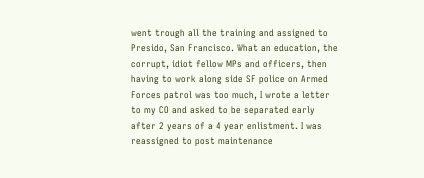went trough all the training and assigned to Presido, San Francisco. What an education, the corrupt, idiot fellow MPs and officers, then having to work along side SF police on Armed Forces patrol was too much, I wrote a letter to my CO and asked to be separated early after 2 years of a 4 year enlistment. I was reassigned to post maintenance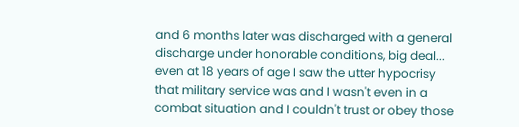and 6 months later was discharged with a general discharge under honorable conditions, big deal... even at 18 years of age I saw the utter hypocrisy that military service was and I wasn't even in a combat situation and I couldn't trust or obey those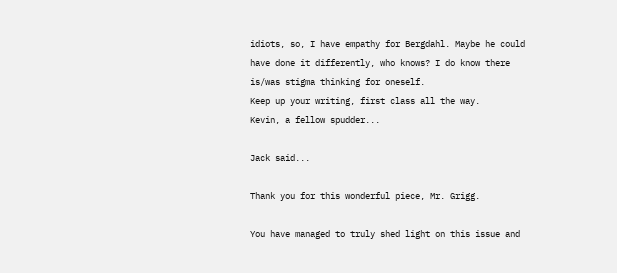idiots, so, I have empathy for Bergdahl. Maybe he could have done it differently, who knows? I do know there is/was stigma thinking for oneself.
Keep up your writing, first class all the way.
Kevin, a fellow spudder...

Jack said...

Thank you for this wonderful piece, Mr. Grigg.

You have managed to truly shed light on this issue and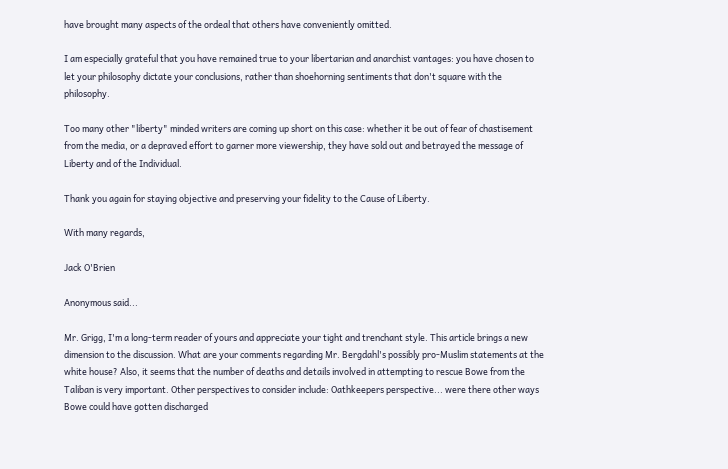have brought many aspects of the ordeal that others have conveniently omitted.

I am especially grateful that you have remained true to your libertarian and anarchist vantages: you have chosen to let your philosophy dictate your conclusions, rather than shoehorning sentiments that don't square with the philosophy.

Too many other "liberty" minded writers are coming up short on this case: whether it be out of fear of chastisement from the media, or a depraved effort to garner more viewership, they have sold out and betrayed the message of Liberty and of the Individual.

Thank you again for staying objective and preserving your fidelity to the Cause of Liberty.

With many regards,

Jack O'Brien

Anonymous said...

Mr. Grigg, I'm a long-term reader of yours and appreciate your tight and trenchant style. This article brings a new dimension to the discussion. What are your comments regarding Mr. Bergdahl's possibly pro-Muslim statements at the white house? Also, it seems that the number of deaths and details involved in attempting to rescue Bowe from the Taliban is very important. Other perspectives to consider include: Oathkeepers perspective... were there other ways Bowe could have gotten discharged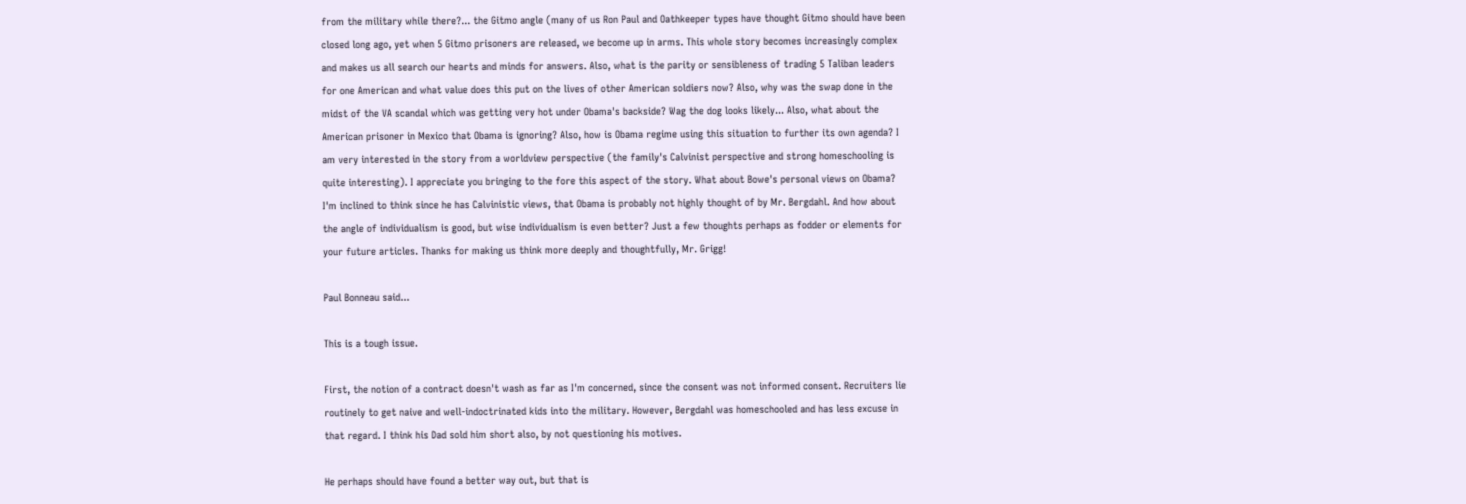from the military while there?... the Gitmo angle (many of us Ron Paul and Oathkeeper types have thought Gitmo should have been closed long ago, yet when 5 Gitmo prisoners are released, we become up in arms. This whole story becomes increasingly complex and makes us all search our hearts and minds for answers. Also, what is the parity or sensibleness of trading 5 Taliban leaders for one American and what value does this put on the lives of other American soldiers now? Also, why was the swap done in the midst of the VA scandal which was getting very hot under Obama's backside? Wag the dog looks likely... Also, what about the American prisoner in Mexico that Obama is ignoring? Also, how is Obama regime using this situation to further its own agenda? I am very interested in the story from a worldview perspective (the family's Calvinist perspective and strong homeschooling is quite interesting). I appreciate you bringing to the fore this aspect of the story. What about Bowe's personal views on Obama? I'm inclined to think since he has Calvinistic views, that Obama is probably not highly thought of by Mr. Bergdahl. And how about the angle of individualism is good, but wise individualism is even better? Just a few thoughts perhaps as fodder or elements for your future articles. Thanks for making us think more deeply and thoughtfully, Mr. Grigg!

Paul Bonneau said...

This is a tough issue.

First, the notion of a contract doesn't wash as far as I'm concerned, since the consent was not informed consent. Recruiters lie routinely to get naive and well-indoctrinated kids into the military. However, Bergdahl was homeschooled and has less excuse in that regard. I think his Dad sold him short also, by not questioning his motives.

He perhaps should have found a better way out, but that is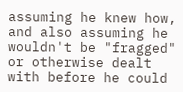assuming he knew how, and also assuming he wouldn't be "fragged" or otherwise dealt with before he could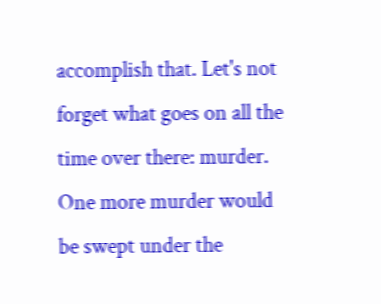accomplish that. Let's not forget what goes on all the time over there: murder. One more murder would be swept under the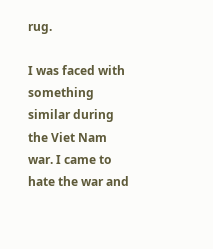rug.

I was faced with something similar during the Viet Nam war. I came to hate the war and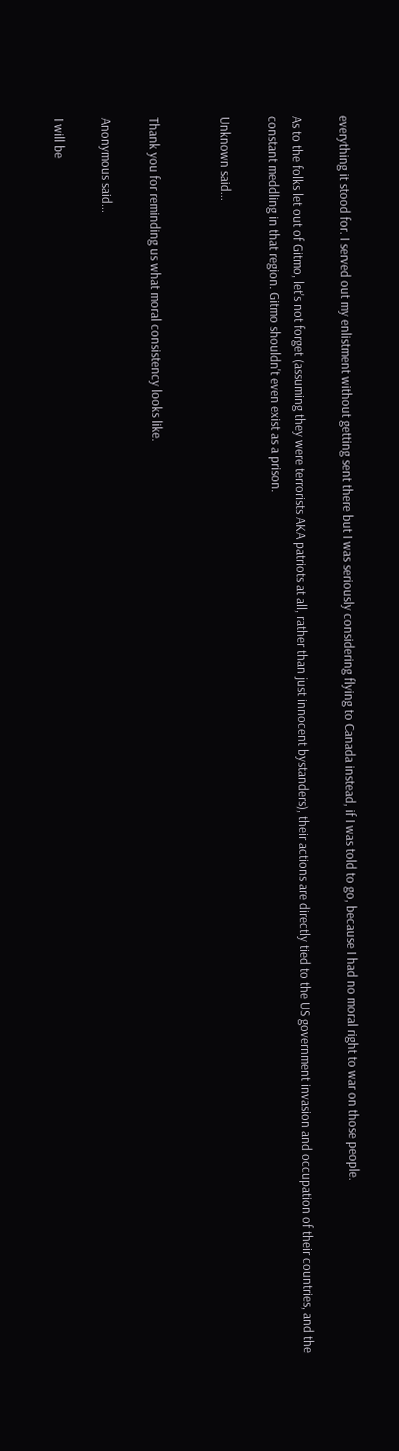everything it stood for. I served out my enlistment without getting sent there but I was seriously considering flying to Canada instead, if I was told to go, because I had no moral right to war on those people.

As to the folks let out of Gitmo, let's not forget (assuming they were terrorists AKA patriots at all, rather than just innocent bystanders), their actions are directly tied to the US government invasion and occupation of their countries, and the constant meddling in that region. Gitmo shouldn't even exist as a prison.

Unknown said...


Thank you for reminding us what moral consistency looks like.

Anonymous said...

I will be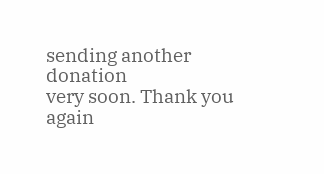sending another donation
very soon. Thank you again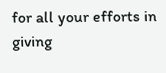for all your efforts in giving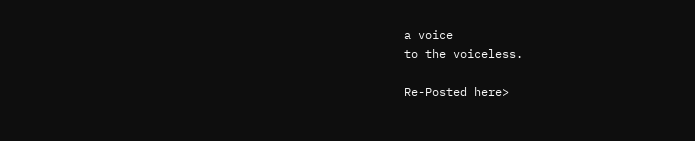a voice
to the voiceless.

Re-Posted here>